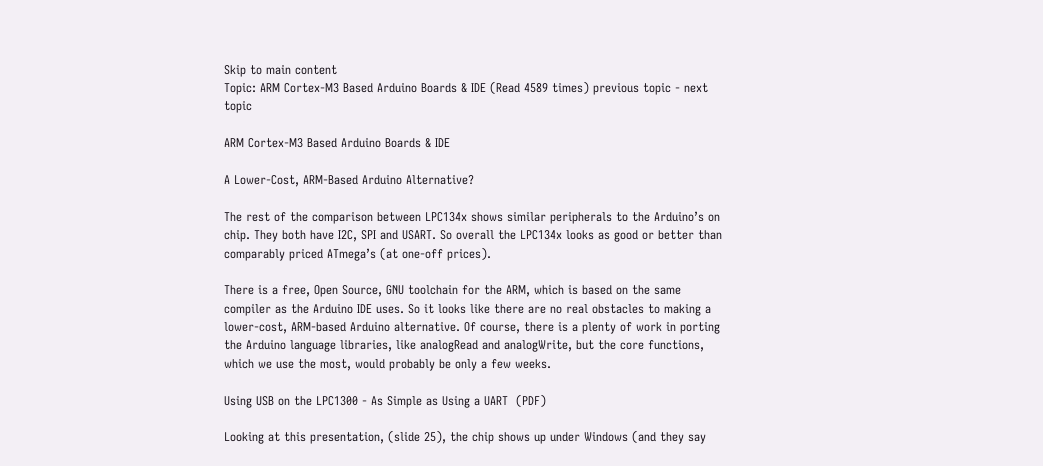Skip to main content
Topic: ARM Cortex-M3 Based Arduino Boards & IDE (Read 4589 times) previous topic - next topic

ARM Cortex-M3 Based Arduino Boards & IDE

A Lower-Cost, ARM-Based Arduino Alternative?

The rest of the comparison between LPC134x shows similar peripherals to the Arduino’s on chip. They both have I2C, SPI and USART. So overall the LPC134x looks as good or better than comparably priced ATmega’s (at one-off prices).

There is a free, Open Source, GNU toolchain for the ARM, which is based on the same compiler as the Arduino IDE uses. So it looks like there are no real obstacles to making a lower-cost, ARM-based Arduino alternative. Of course, there is a plenty of work in porting the Arduino language libraries, like analogRead and analogWrite, but the core functions, which we use the most, would probably be only a few weeks.

Using USB on the LPC1300 - As Simple as Using a UART  (PDF)

Looking at this presentation, (slide 25), the chip shows up under Windows (and they say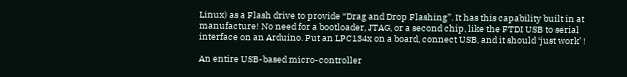Linux) as a Flash drive to provide “Drag and Drop Flashing”. It has this capability built in at manufacture! No need for a bootloader, JTAG, or a second chip, like the FTDI USB to serial interface on an Arduino. Put an LPC134x on a board, connect USB, and it should ‘just work’ !

An entire USB-based micro-controller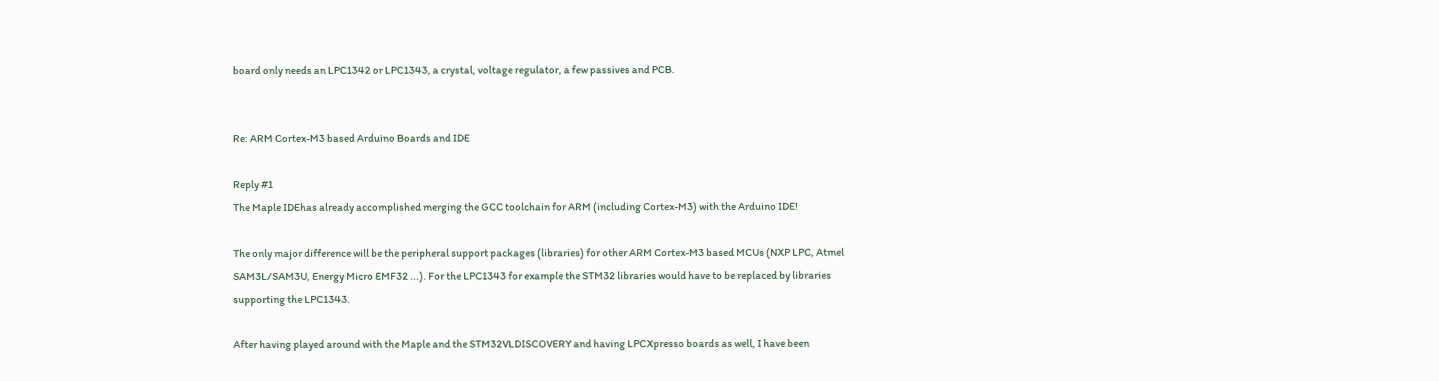board only needs an LPC1342 or LPC1343, a crystal, voltage regulator, a few passives and PCB.


Re: ARM Cortex-M3 based Arduino Boards and IDE

Reply #1
The Maple IDEhas already accomplished merging the GCC toolchain for ARM (including Cortex-M3) with the Arduino IDE!

The only major difference will be the peripheral support packages (libraries) for other ARM Cortex-M3 based MCUs (NXP LPC, Atmel SAM3L/SAM3U, Energy Micro EMF32 ...). For the LPC1343 for example the STM32 libraries would have to be replaced by libraries supporting the LPC1343.

After having played around with the Maple and the STM32VLDISCOVERY and having LPCXpresso boards as well, I have been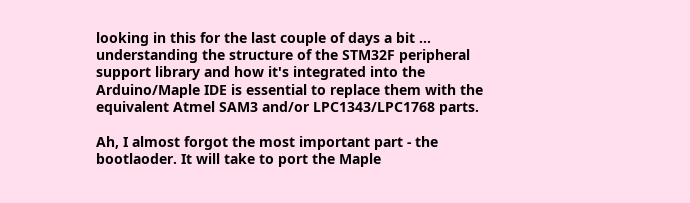looking in this for the last couple of days a bit ... understanding the structure of the STM32F peripheral support library and how it's integrated into the Arduino/Maple IDE is essential to replace them with the equivalent Atmel SAM3 and/or LPC1343/LPC1768 parts.

Ah, I almost forgot the most important part - the bootlaoder. It will take to port the Maple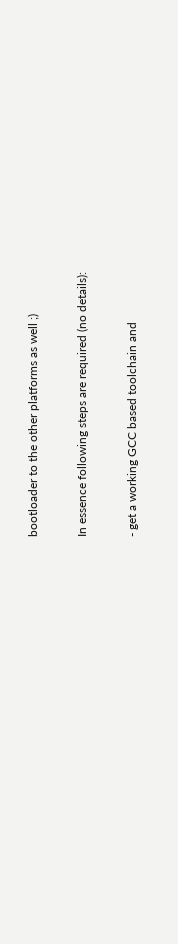bootloader to the other platforms as well ;)

In essence following steps are required (no details):

- get a working GCC based toolchain and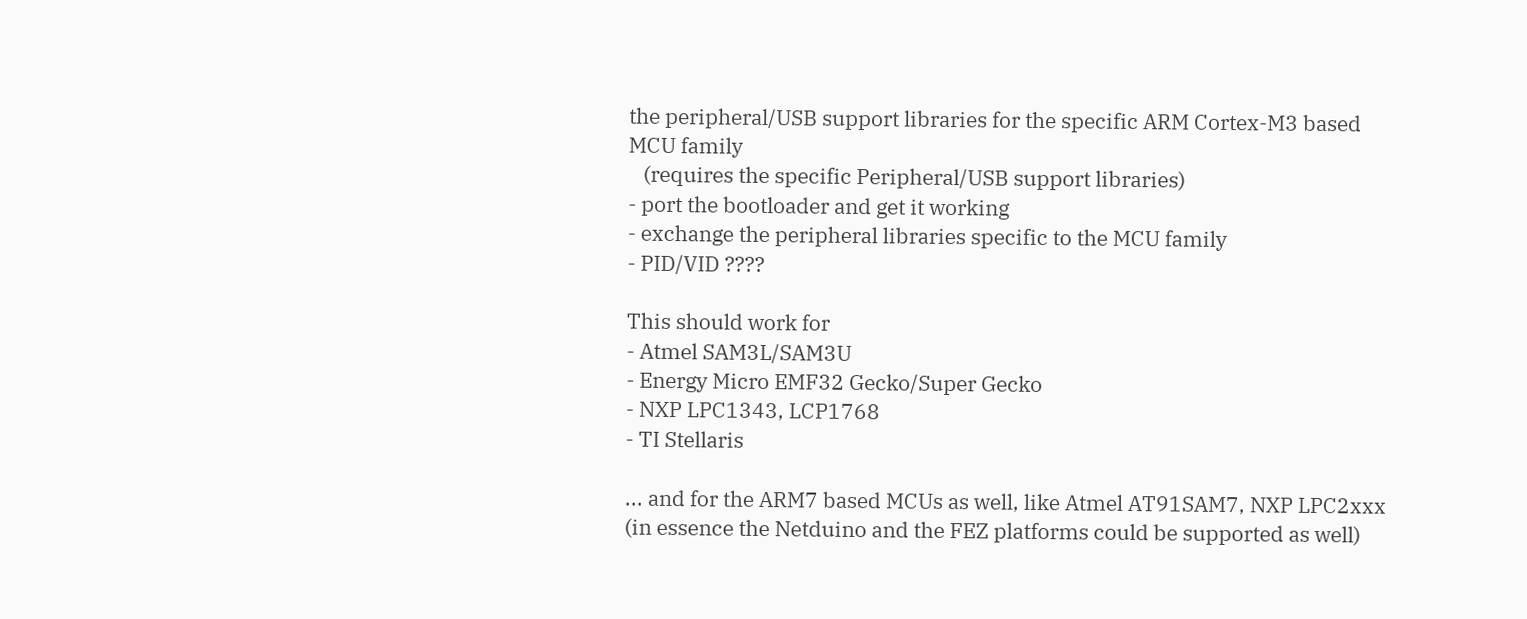the peripheral/USB support libraries for the specific ARM Cortex-M3 based MCU family
   (requires the specific Peripheral/USB support libraries)
- port the bootloader and get it working
- exchange the peripheral libraries specific to the MCU family
- PID/VID ????

This should work for
- Atmel SAM3L/SAM3U
- Energy Micro EMF32 Gecko/Super Gecko
- NXP LPC1343, LCP1768
- TI Stellaris

... and for the ARM7 based MCUs as well, like Atmel AT91SAM7, NXP LPC2xxx (in essence the Netduino and the FEZ platforms could be supported as well)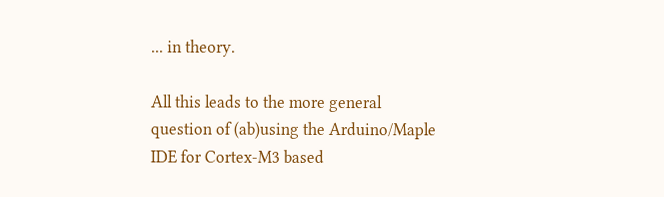... in theory.

All this leads to the more general question of (ab)using the Arduino/Maple IDE for Cortex-M3 based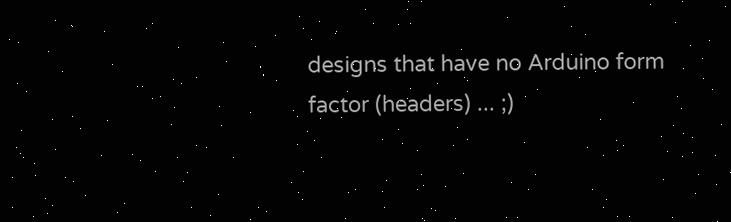designs that have no Arduino form factor (headers) ... ;)